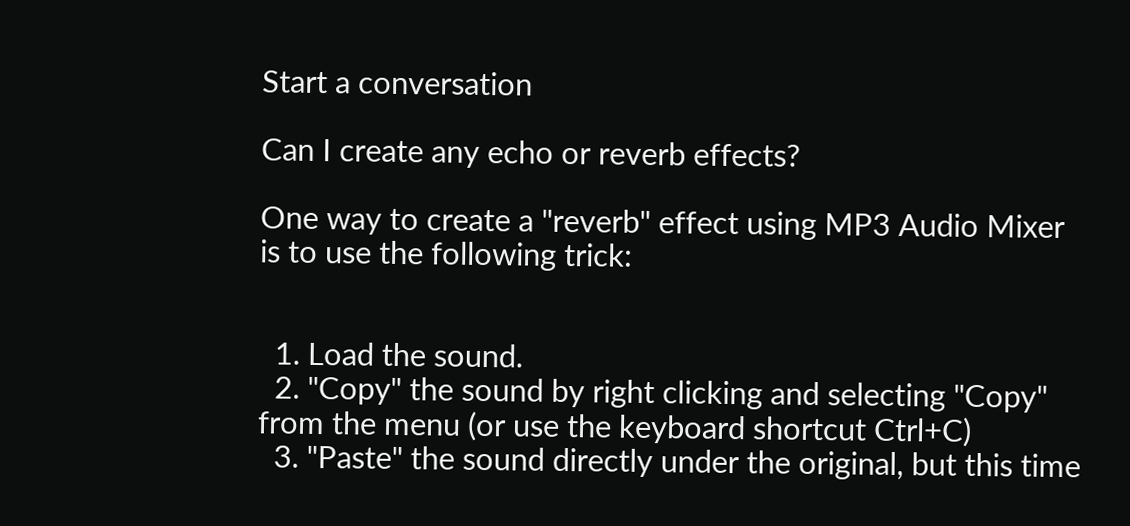Start a conversation

Can I create any echo or reverb effects?

One way to create a "reverb" effect using MP3 Audio Mixer is to use the following trick:


  1. Load the sound.
  2. "Copy" the sound by right clicking and selecting "Copy" from the menu (or use the keyboard shortcut Ctrl+C)
  3. "Paste" the sound directly under the original, but this time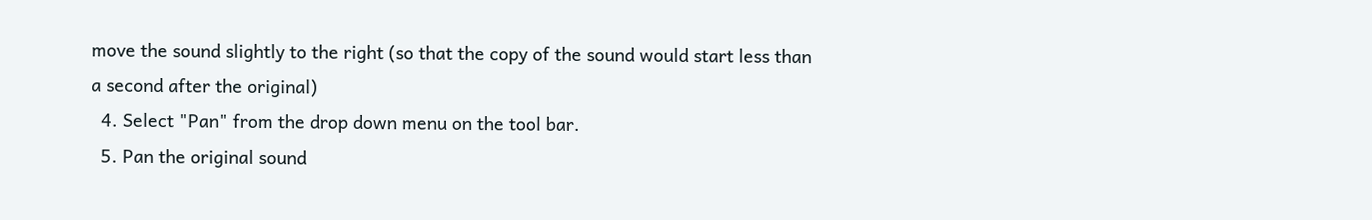move the sound slightly to the right (so that the copy of the sound would start less than a second after the original)
  4. Select "Pan" from the drop down menu on the tool bar.
  5. Pan the original sound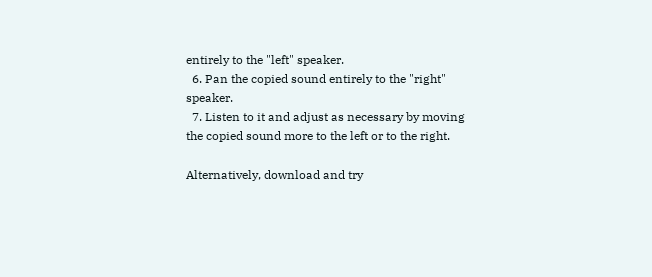entirely to the "left" speaker.
  6. Pan the copied sound entirely to the "right" speaker.
  7. Listen to it and adjust as necessary by moving the copied sound more to the left or to the right.

Alternatively, download and try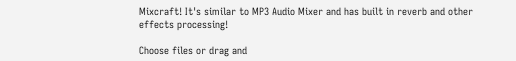Mixcraft! It's similar to MP3 Audio Mixer and has built in reverb and other effects processing!

Choose files or drag and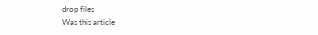drop files
Was this article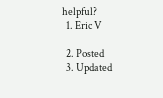helpful?
  1. Eric V

  2. Posted
  3. Updated